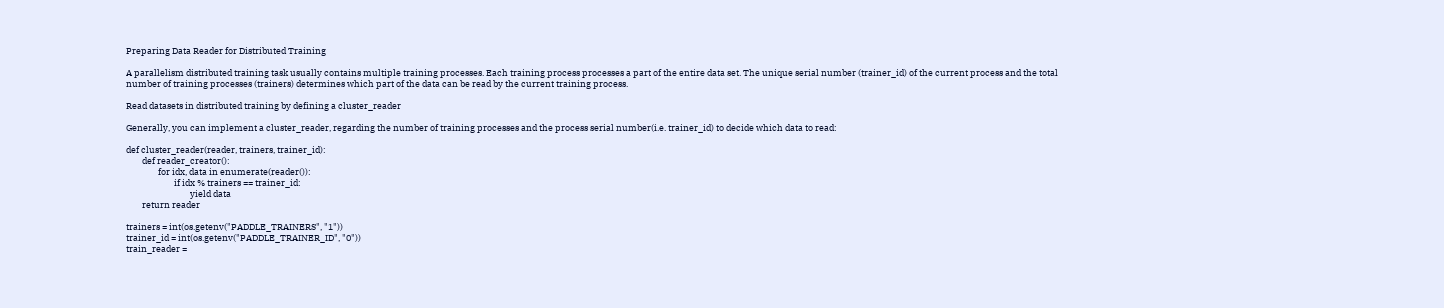Preparing Data Reader for Distributed Training

A parallelism distributed training task usually contains multiple training processes. Each training process processes a part of the entire data set. The unique serial number (trainer_id) of the current process and the total number of training processes (trainers) determines which part of the data can be read by the current training process.

Read datasets in distributed training by defining a cluster_reader

Generally, you can implement a cluster_reader, regarding the number of training processes and the process serial number(i.e. trainer_id) to decide which data to read:

def cluster_reader(reader, trainers, trainer_id):
        def reader_creator():
                for idx, data in enumerate(reader()):
                        if idx % trainers == trainer_id:
                                yield data
        return reader

trainers = int(os.getenv("PADDLE_TRAINERS", "1"))
trainer_id = int(os.getenv("PADDLE_TRAINER_ID", "0"))
train_reader =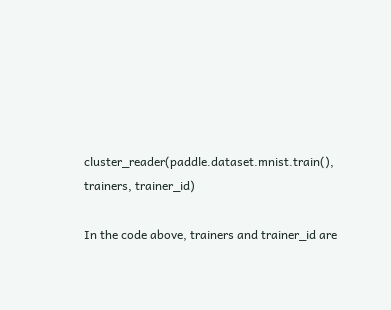cluster_reader(paddle.dataset.mnist.train(), trainers, trainer_id)

In the code above, trainers and trainer_id are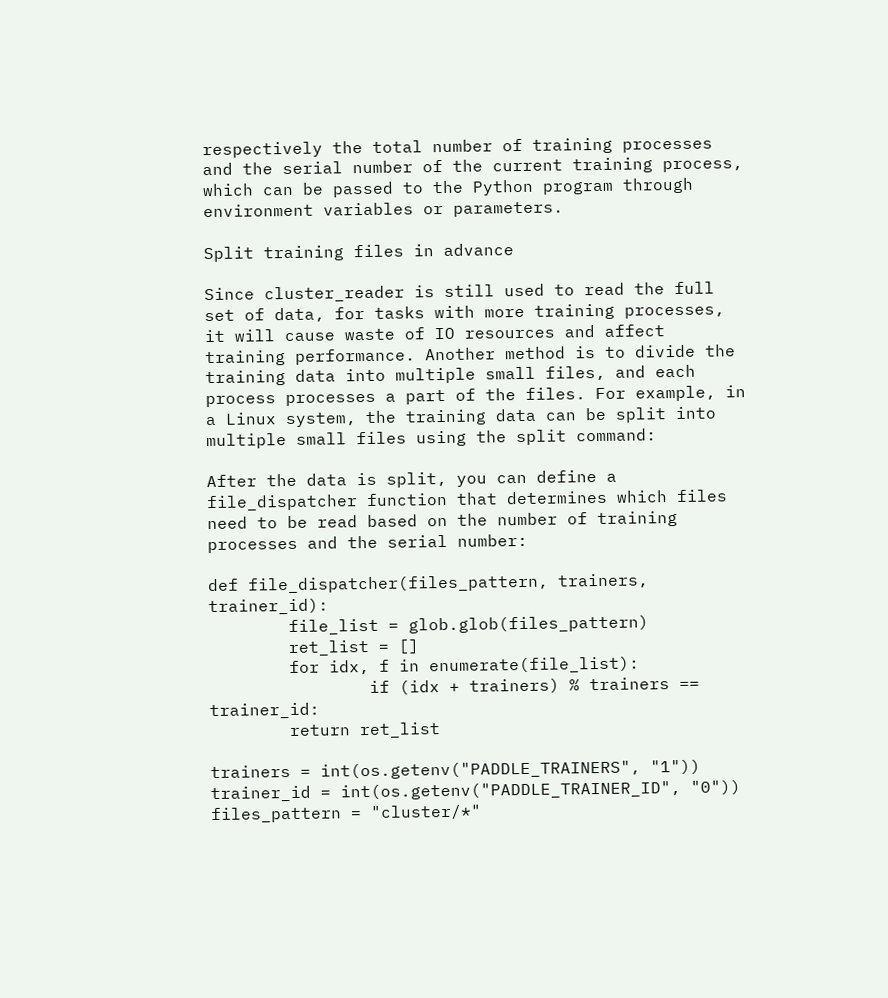respectively the total number of training processes and the serial number of the current training process, which can be passed to the Python program through environment variables or parameters.

Split training files in advance

Since cluster_reader is still used to read the full set of data, for tasks with more training processes, it will cause waste of IO resources and affect training performance. Another method is to divide the training data into multiple small files, and each process processes a part of the files. For example, in a Linux system, the training data can be split into multiple small files using the split command:

After the data is split, you can define a file_dispatcher function that determines which files need to be read based on the number of training processes and the serial number:

def file_dispatcher(files_pattern, trainers, trainer_id):
        file_list = glob.glob(files_pattern)
        ret_list = []
        for idx, f in enumerate(file_list):
                if (idx + trainers) % trainers == trainer_id:
        return ret_list

trainers = int(os.getenv("PADDLE_TRAINERS", "1"))
trainer_id = int(os.getenv("PADDLE_TRAINER_ID", "0"))
files_pattern = "cluster/*"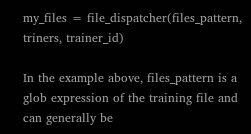my_files = file_dispatcher(files_pattern, triners, trainer_id)

In the example above, files_pattern is a glob expression of the training file and can generally be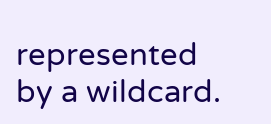represented by a wildcard.